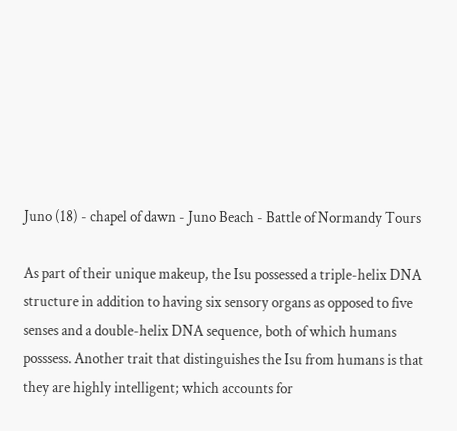Juno (18) - chapel of dawn - Juno Beach - Battle of Normandy Tours

As part of their unique makeup, the Isu possessed a triple-helix DNA structure in addition to having six sensory organs as opposed to five senses and a double-helix DNA sequence, both of which humans posssess. Another trait that distinguishes the Isu from humans is that they are highly intelligent; which accounts for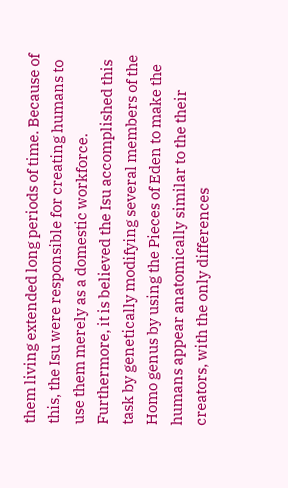them living extended long periods of time. Because of this, the Isu were responsible for creating humans to use them merely as a domestic workforce. Furthermore, it is believed the Isu accomplished this task by genetically modifying several members of the Homo genus by using the Pieces of Eden to make the humans appear anatomically similar to the their creators, with the only differences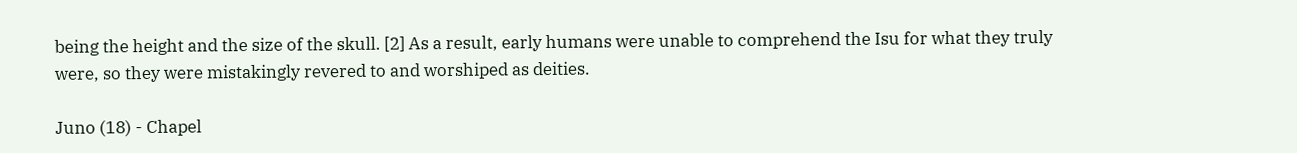being the height and the size of the skull. [2] As a result, early humans were unable to comprehend the Isu for what they truly were, so they were mistakingly revered to and worshiped as deities.

Juno (18) - Chapel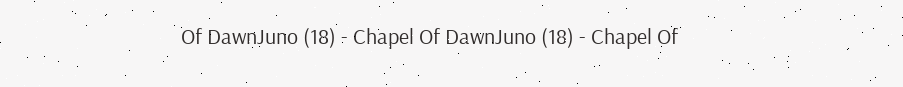Of DawnJuno (18) - Chapel Of DawnJuno (18) - Chapel Of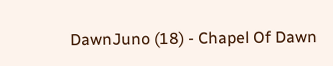DawnJuno (18) - Chapel Of Dawn